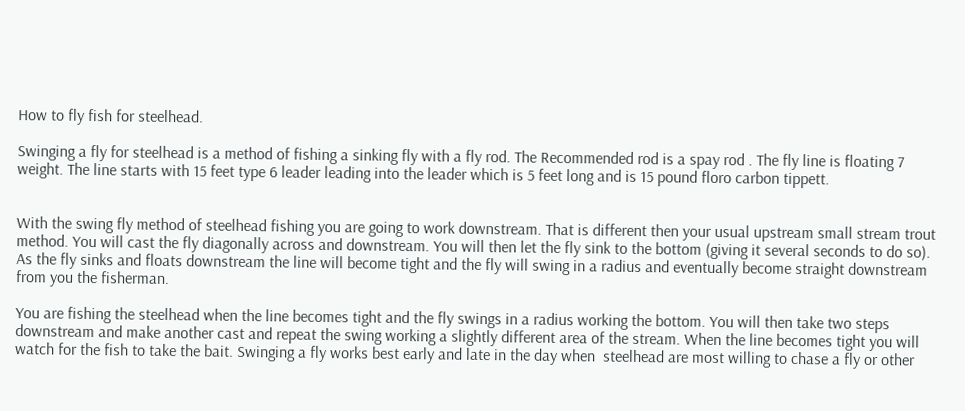How to fly fish for steelhead.

Swinging a fly for steelhead is a method of fishing a sinking fly with a fly rod. The Recommended rod is a spay rod . The fly line is floating 7 weight. The line starts with 15 feet type 6 leader leading into the leader which is 5 feet long and is 15 pound floro carbon tippett.


With the swing fly method of steelhead fishing you are going to work downstream. That is different then your usual upstream small stream trout method. You will cast the fly diagonally across and downstream. You will then let the fly sink to the bottom (giving it several seconds to do so).  As the fly sinks and floats downstream the line will become tight and the fly will swing in a radius and eventually become straight downstream from you the fisherman.

You are fishing the steelhead when the line becomes tight and the fly swings in a radius working the bottom. You will then take two steps downstream and make another cast and repeat the swing working a slightly different area of the stream. When the line becomes tight you will watch for the fish to take the bait. Swinging a fly works best early and late in the day when  steelhead are most willing to chase a fly or other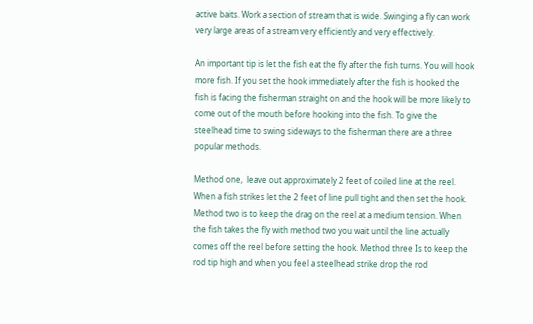active baits. Work a section of stream that is wide. Swinging a fly can work very large areas of a stream very efficiently and very effectively.

An important tip is let the fish eat the fly after the fish turns. You will hook more fish. If you set the hook immediately after the fish is hooked the fish is facing the fisherman straight on and the hook will be more likely to come out of the mouth before hooking into the fish. To give the steelhead time to swing sideways to the fisherman there are a three popular methods.

Method one,  leave out approximately 2 feet of coiled line at the reel. When a fish strikes let the 2 feet of line pull tight and then set the hook. Method two is to keep the drag on the reel at a medium tension. When the fish takes the fly with method two you wait until the line actually comes off the reel before setting the hook. Method three Is to keep the rod tip high and when you feel a steelhead strike drop the rod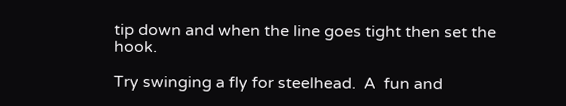tip down and when the line goes tight then set the hook.

Try swinging a fly for steelhead.  A  fun and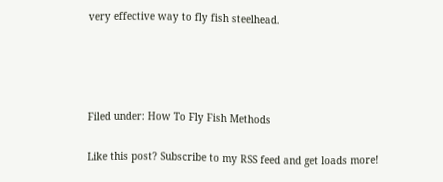very effective way to fly fish steelhead.




Filed under: How To Fly Fish Methods

Like this post? Subscribe to my RSS feed and get loads more!